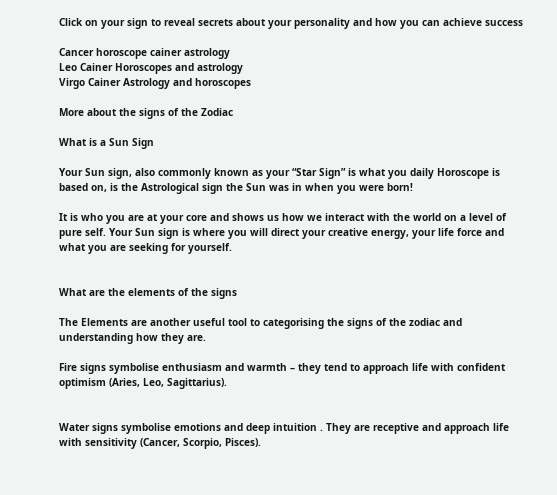Click on your sign to reveal secrets about your personality and how you can achieve success

Cancer horoscope cainer astrology
Leo Cainer Horoscopes and astrology
Virgo Cainer Astrology and horoscopes

More about the signs of the Zodiac

What is a Sun Sign

Your Sun sign, also commonly known as your “Star Sign” is what you daily Horoscope is based on, is the Astrological sign the Sun was in when you were born!

It is who you are at your core and shows us how we interact with the world on a level of pure self. Your Sun sign is where you will direct your creative energy, your life force and what you are seeking for yourself.


What are the elements of the signs

The Elements are another useful tool to categorising the signs of the zodiac and understanding how they are.

Fire signs symbolise enthusiasm and warmth – they tend to approach life with confident optimism (Aries, Leo, Sagittarius).


Water signs symbolise emotions and deep intuition . They are receptive and approach life with sensitivity (Cancer, Scorpio, Pisces).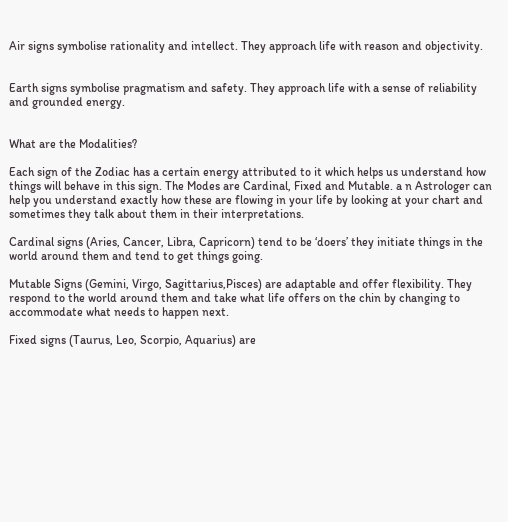Air signs symbolise rationality and intellect. They approach life with reason and objectivity.


Earth signs symbolise pragmatism and safety. They approach life with a sense of reliability and grounded energy.


What are the Modalities?

Each sign of the Zodiac has a certain energy attributed to it which helps us understand how things will behave in this sign. The Modes are Cardinal, Fixed and Mutable. a n Astrologer can help you understand exactly how these are flowing in your life by looking at your chart and sometimes they talk about them in their interpretations.

Cardinal signs (Aries, Cancer, Libra, Capricorn) tend to be ‘doers’ they initiate things in the world around them and tend to get things going.

Mutable Signs (Gemini, Virgo, Sagittarius,Pisces) are adaptable and offer flexibility. They respond to the world around them and take what life offers on the chin by changing to accommodate what needs to happen next.

Fixed signs (Taurus, Leo, Scorpio, Aquarius) are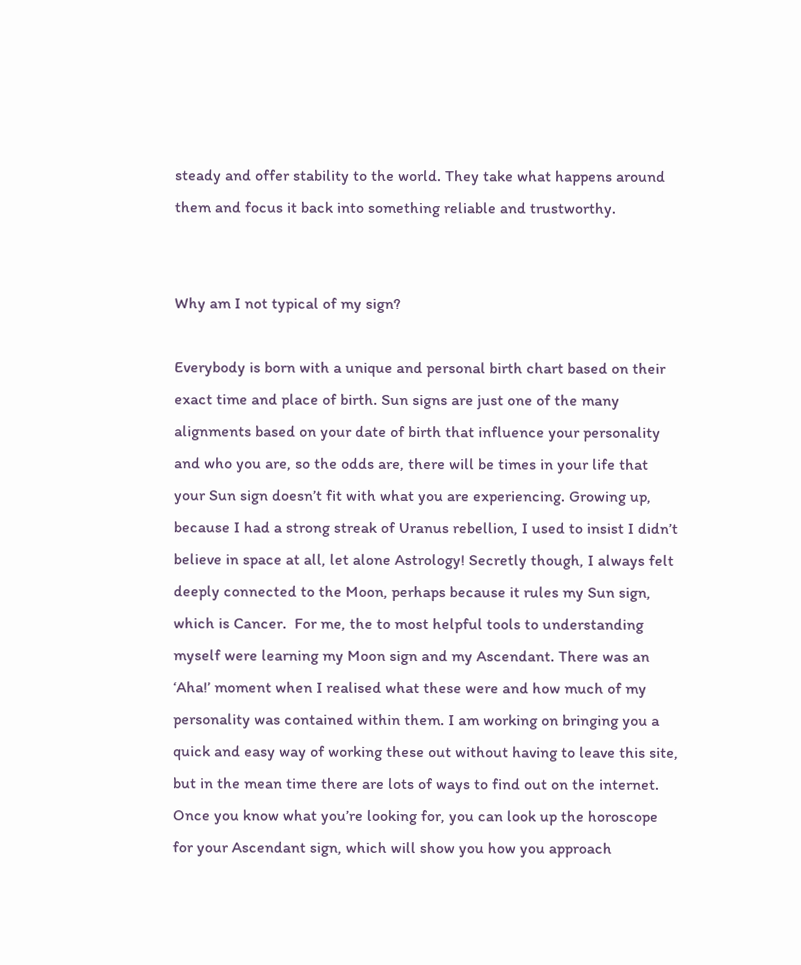steady and offer stability to the world. They take what happens around them and focus it back into something reliable and trustworthy.


Why am I not typical of my sign?

Everybody is born with a unique and personal birth chart based on their exact time and place of birth. Sun signs are just one of the many alignments based on your date of birth that influence your personality and who you are, so the odds are, there will be times in your life that your Sun sign doesn’t fit with what you are experiencing. Growing up, because I had a strong streak of Uranus rebellion, I used to insist I didn’t believe in space at all, let alone Astrology! Secretly though, I always felt deeply connected to the Moon, perhaps because it rules my Sun sign, which is Cancer.  For me, the to most helpful tools to understanding myself were learning my Moon sign and my Ascendant. There was an ‘Aha!’ moment when I realised what these were and how much of my personality was contained within them. I am working on bringing you a quick and easy way of working these out without having to leave this site, but in the mean time there are lots of ways to find out on the internet. Once you know what you’re looking for, you can look up the horoscope for your Ascendant sign, which will show you how you approach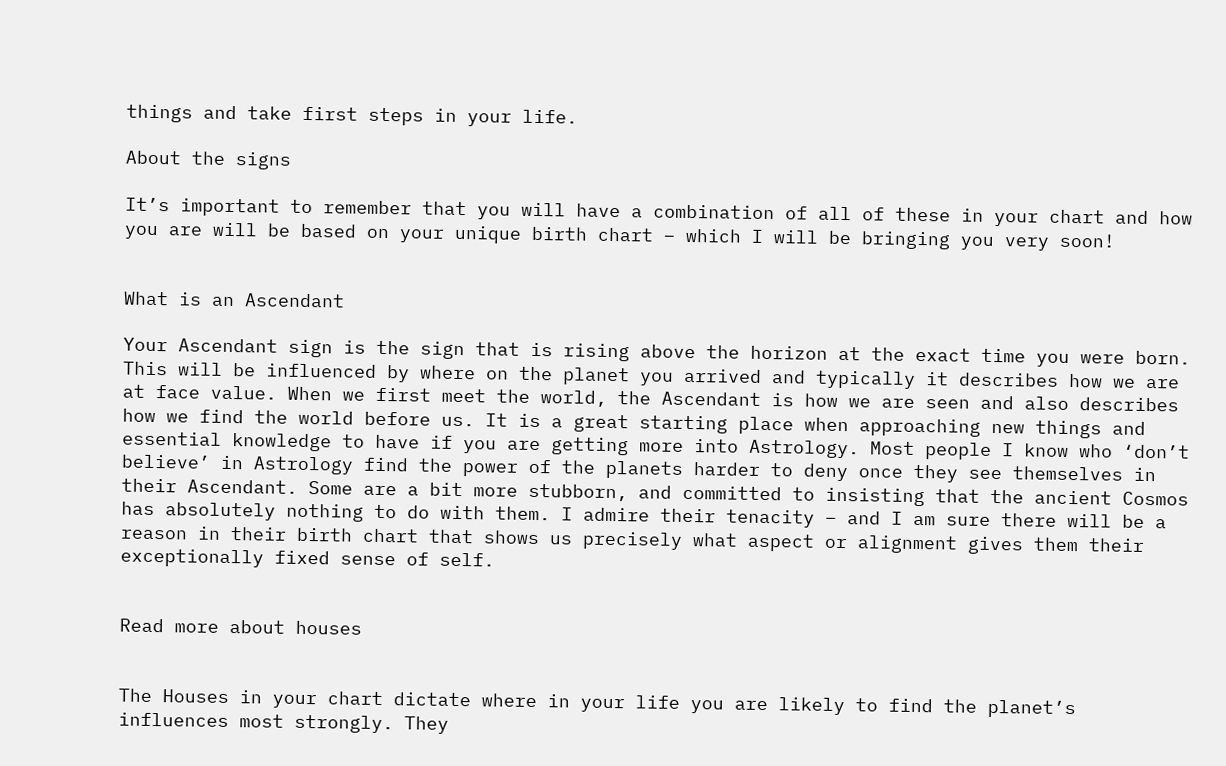things and take first steps in your life.

About the signs

It’s important to remember that you will have a combination of all of these in your chart and how you are will be based on your unique birth chart – which I will be bringing you very soon!


What is an Ascendant

Your Ascendant sign is the sign that is rising above the horizon at the exact time you were born. This will be influenced by where on the planet you arrived and typically it describes how we are at face value. When we first meet the world, the Ascendant is how we are seen and also describes how we find the world before us. It is a great starting place when approaching new things and essential knowledge to have if you are getting more into Astrology. Most people I know who ‘don’t believe’ in Astrology find the power of the planets harder to deny once they see themselves in their Ascendant. Some are a bit more stubborn, and committed to insisting that the ancient Cosmos has absolutely nothing to do with them. I admire their tenacity – and I am sure there will be a reason in their birth chart that shows us precisely what aspect or alignment gives them their exceptionally fixed sense of self.


Read more about houses


The Houses in your chart dictate where in your life you are likely to find the planet’s influences most strongly. They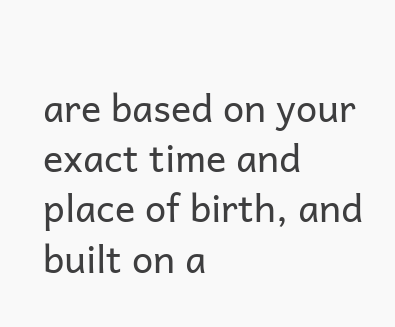are based on your exact time and place of birth, and built on a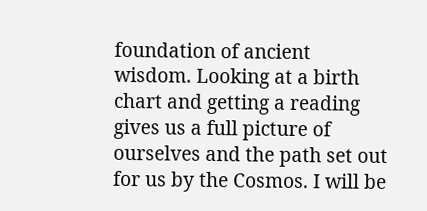foundation of ancient wisdom. Looking at a birth chart and getting a reading gives us a full picture of ourselves and the path set out for us by the Cosmos. I will be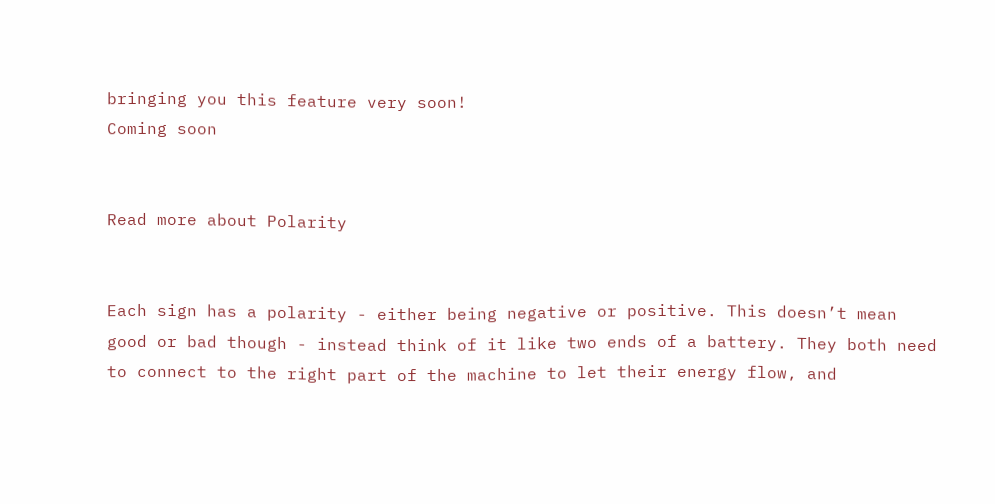bringing you this feature very soon!
Coming soon


Read more about Polarity


Each sign has a polarity - either being negative or positive. This doesn’t mean good or bad though - instead think of it like two ends of a battery. They both need to connect to the right part of the machine to let their energy flow, and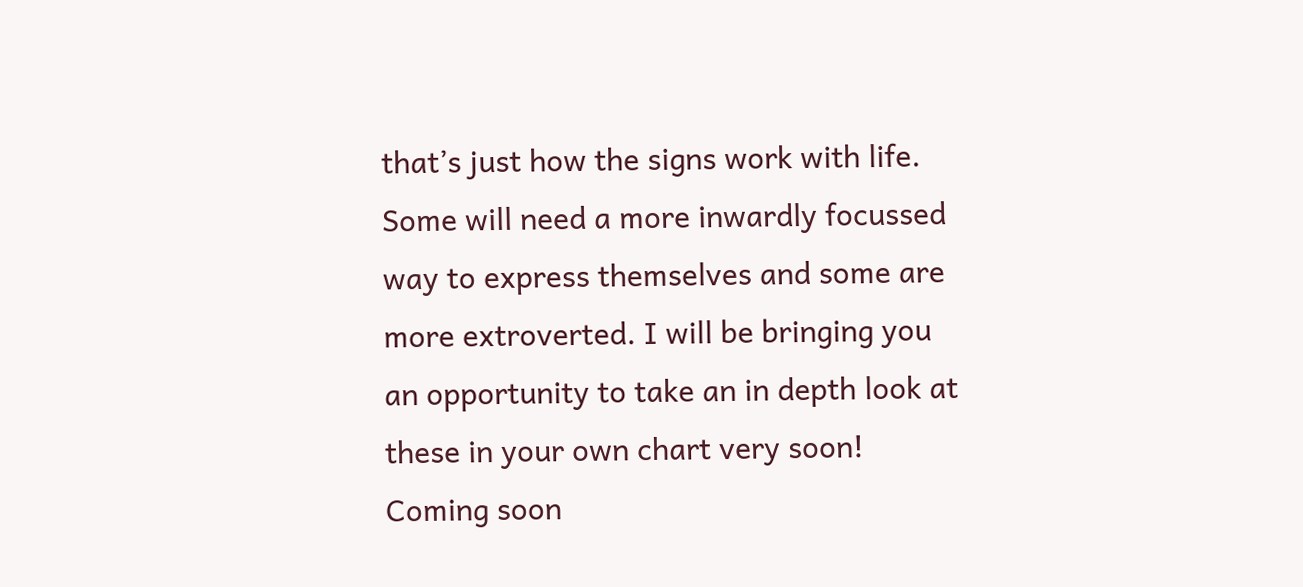that’s just how the signs work with life. Some will need a more inwardly focussed way to express themselves and some are more extroverted. I will be bringing you an opportunity to take an in depth look at these in your own chart very soon!
Coming soon